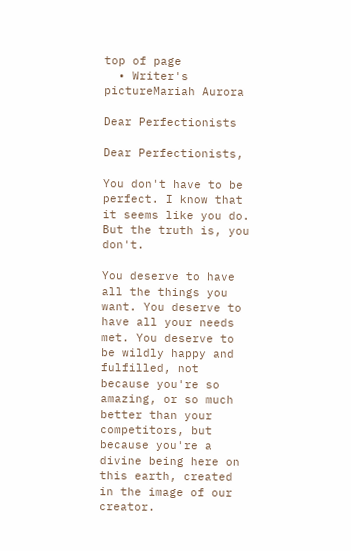top of page
  • Writer's pictureMariah Aurora

Dear Perfectionists

Dear Perfectionists,

You don't have to be perfect. I know that it seems like you do. But the truth is, you don't.

You deserve to have all the things you want. You deserve to have all your needs met. You deserve to be wildly happy and fulfilled, not because you're so amazing, or so much better than your competitors, but because you're a divine being here on this earth, created in the image of our creator.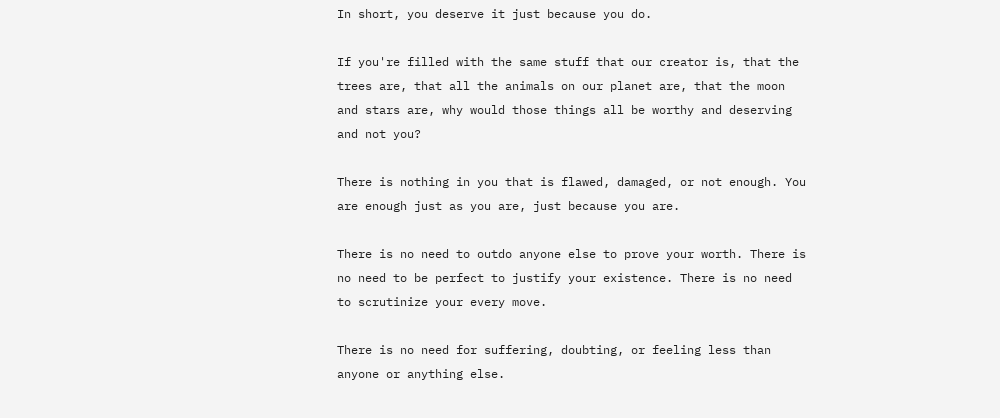In short, you deserve it just because you do.

If you're filled with the same stuff that our creator is, that the trees are, that all the animals on our planet are, that the moon and stars are, why would those things all be worthy and deserving and not you?

There is nothing in you that is flawed, damaged, or not enough. You are enough just as you are, just because you are.

There is no need to outdo anyone else to prove your worth. There is no need to be perfect to justify your existence. There is no need to scrutinize your every move.

There is no need for suffering, doubting, or feeling less than anyone or anything else.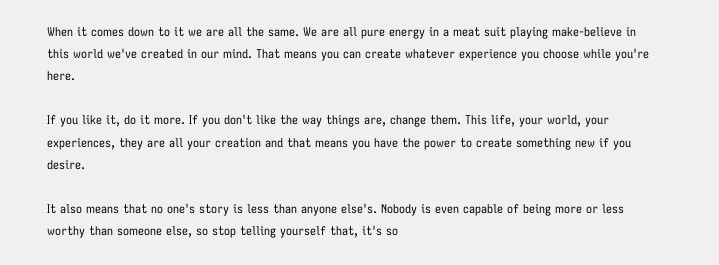When it comes down to it we are all the same. We are all pure energy in a meat suit playing make-believe in this world we've created in our mind. That means you can create whatever experience you choose while you're here.

If you like it, do it more. If you don't like the way things are, change them. This life, your world, your experiences, they are all your creation and that means you have the power to create something new if you desire.

It also means that no one's story is less than anyone else's. Nobody is even capable of being more or less worthy than someone else, so stop telling yourself that, it's so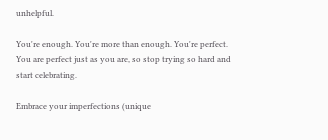unhelpful.

You're enough. You're more than enough. You're perfect. You are perfect just as you are, so stop trying so hard and start celebrating.

Embrace your imperfections (unique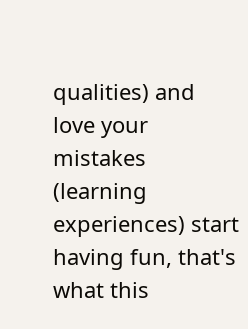qualities) and love your mistakes (learning experiences) start having fun, that's what this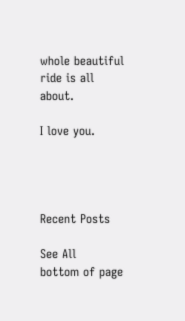whole beautiful ride is all about.

I love you.




Recent Posts

See All
bottom of page